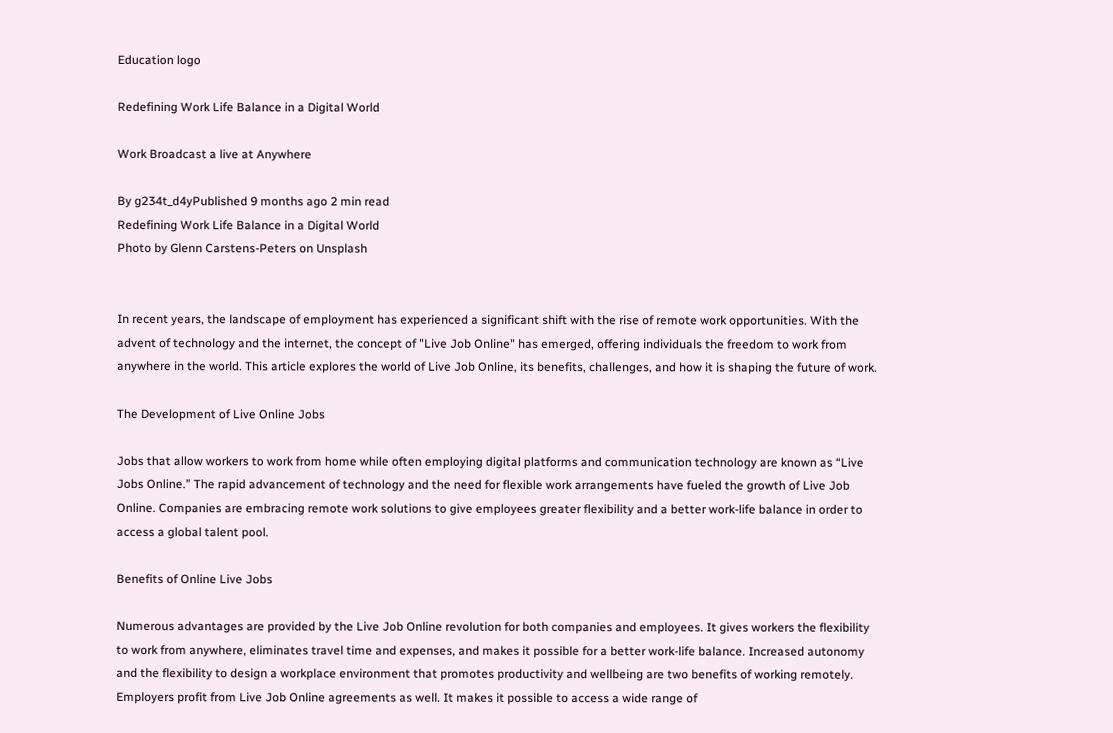Education logo

Redefining Work Life Balance in a Digital World

Work Broadcast a live at Anywhere

By g234t_d4yPublished 9 months ago 2 min read
Redefining Work Life Balance in a Digital World
Photo by Glenn Carstens-Peters on Unsplash


In recent years, the landscape of employment has experienced a significant shift with the rise of remote work opportunities. With the advent of technology and the internet, the concept of "Live Job Online" has emerged, offering individuals the freedom to work from anywhere in the world. This article explores the world of Live Job Online, its benefits, challenges, and how it is shaping the future of work.

The Development of Live Online Jobs

Jobs that allow workers to work from home while often employing digital platforms and communication technology are known as “Live Jobs Online.” The rapid advancement of technology and the need for flexible work arrangements have fueled the growth of Live Job Online. Companies are embracing remote work solutions to give employees greater flexibility and a better work-life balance in order to access a global talent pool.

Benefits of Online Live Jobs

Numerous advantages are provided by the Live Job Online revolution for both companies and employees. It gives workers the flexibility to work from anywhere, eliminates travel time and expenses, and makes it possible for a better work-life balance. Increased autonomy and the flexibility to design a workplace environment that promotes productivity and wellbeing are two benefits of working remotely. Employers profit from Live Job Online agreements as well. It makes it possible to access a wide range of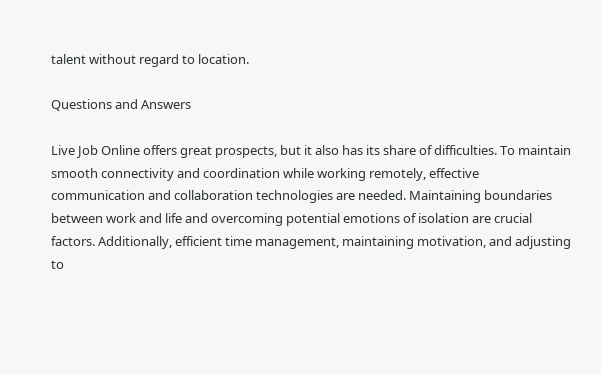talent without regard to location.

Questions and Answers

Live Job Online offers great prospects, but it also has its share of difficulties. To maintain smooth connectivity and coordination while working remotely, effective communication and collaboration technologies are needed. Maintaining boundaries between work and life and overcoming potential emotions of isolation are crucial factors. Additionally, efficient time management, maintaining motivation, and adjusting to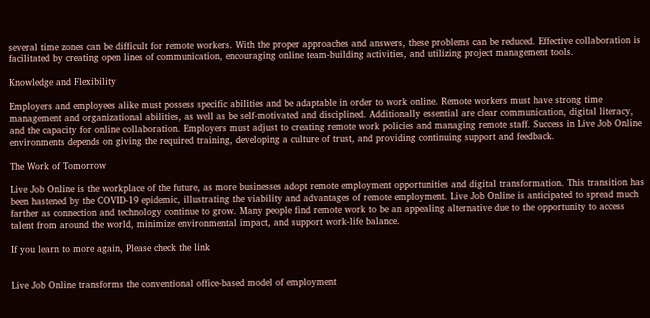several time zones can be difficult for remote workers. With the proper approaches and answers, these problems can be reduced. Effective collaboration is facilitated by creating open lines of communication, encouraging online team-building activities, and utilizing project management tools.

Knowledge and Flexibility

Employers and employees alike must possess specific abilities and be adaptable in order to work online. Remote workers must have strong time management and organizational abilities, as well as be self-motivated and disciplined. Additionally essential are clear communication, digital literacy, and the capacity for online collaboration. Employers must adjust to creating remote work policies and managing remote staff. Success in Live Job Online environments depends on giving the required training, developing a culture of trust, and providing continuing support and feedback.

The Work of Tomorrow

Live Job Online is the workplace of the future, as more businesses adopt remote employment opportunities and digital transformation. This transition has been hastened by the COVID-19 epidemic, illustrating the viability and advantages of remote employment. Live Job Online is anticipated to spread much farther as connection and technology continue to grow. Many people find remote work to be an appealing alternative due to the opportunity to access talent from around the world, minimize environmental impact, and support work-life balance.

If you learn to more again, Please check the link


Live Job Online transforms the conventional office-based model of employment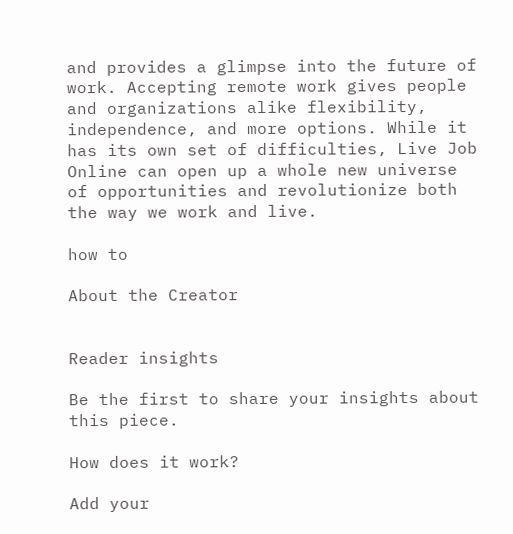and provides a glimpse into the future of work. Accepting remote work gives people and organizations alike flexibility, independence, and more options. While it has its own set of difficulties, Live Job Online can open up a whole new universe of opportunities and revolutionize both the way we work and live.

how to

About the Creator


Reader insights

Be the first to share your insights about this piece.

How does it work?

Add your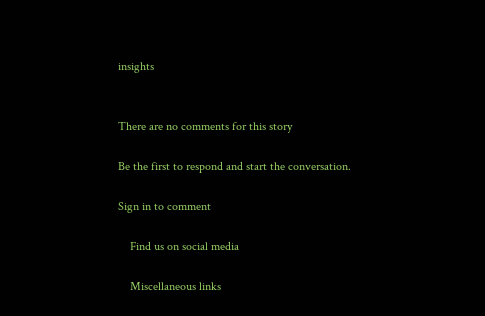insights


There are no comments for this story

Be the first to respond and start the conversation.

Sign in to comment

    Find us on social media

    Miscellaneous links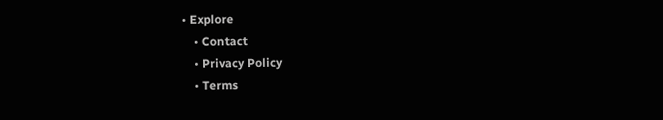• Explore
    • Contact
    • Privacy Policy
    • Terms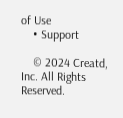of Use
    • Support

    © 2024 Creatd, Inc. All Rights Reserved.